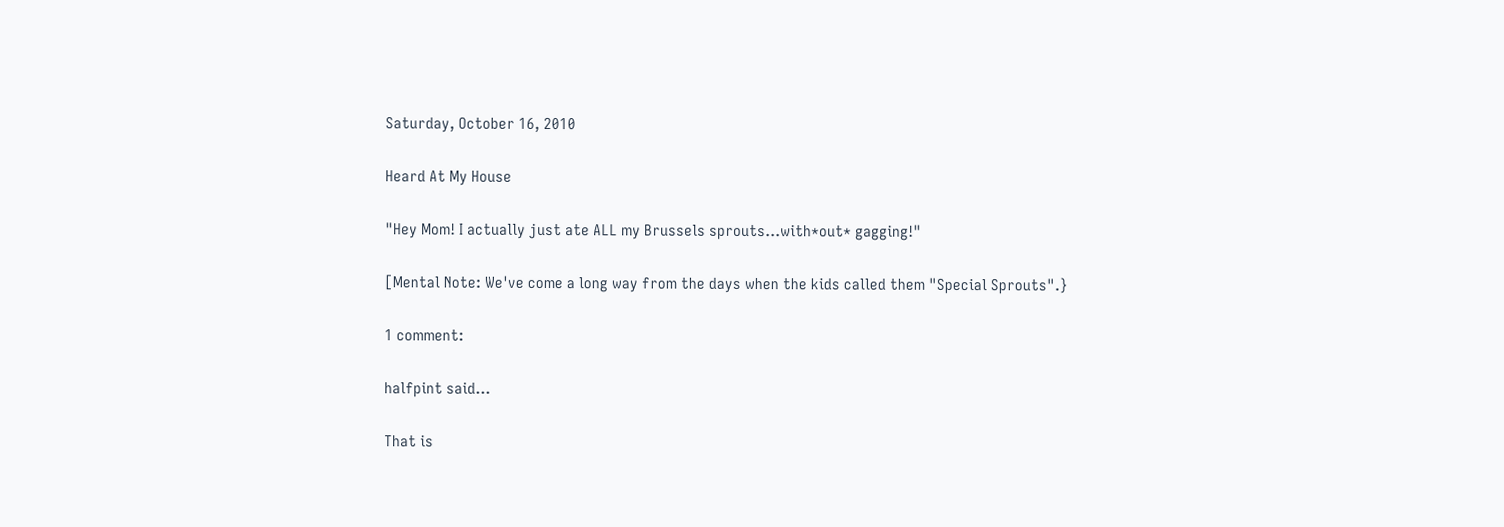Saturday, October 16, 2010

Heard At My House

"Hey Mom! I actually just ate ALL my Brussels sprouts...with*out* gagging!"

[Mental Note: We've come a long way from the days when the kids called them "Special Sprouts".}

1 comment:

halfpint said...

That is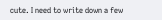cute. I need to write down a few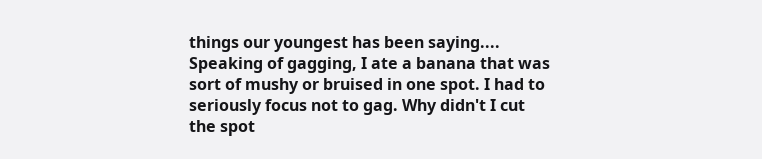things our youngest has been saying.... Speaking of gagging, I ate a banana that was sort of mushy or bruised in one spot. I had to seriously focus not to gag. Why didn't I cut the spot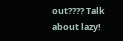out???? Talk about lazy!